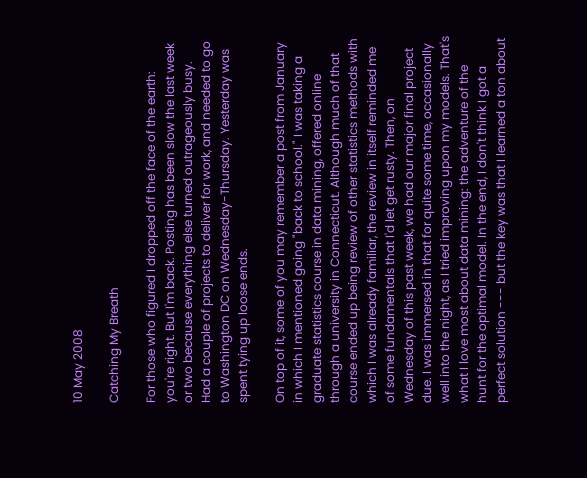10 May 2008

Catching My Breath

For those who figured I dropped off the face of the earth: you're right. But I'm back. Posting has been slow the last week or two because everything else turned outrageously busy. Had a couple of projects to deliver for work, and needed to go to Washington DC on Wednesday-Thursday. Yesterday was spent tying up loose ends.

On top of it, some of you may remember a post from January in which I mentioned going "back to school." I was taking a graduate statistics course in data mining, offered online through a university in Connecticut. Although much of that course ended up being review of other statistics methods with which I was already familiar, the review in itself reminded me of some fundamentals that I'd let get rusty. Then, on Wednesday of this past week, we had our major final project due. I was immersed in that for quite some time, occasionally well into the night, as I tried improving upon my models. That's what I love most about data mining: the adventure of the hunt for the optimal model. In the end, I don't think I got a perfect solution --- but the key was that I learned a ton about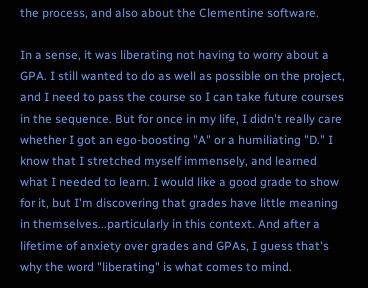the process, and also about the Clementine software.

In a sense, it was liberating not having to worry about a GPA. I still wanted to do as well as possible on the project, and I need to pass the course so I can take future courses in the sequence. But for once in my life, I didn't really care whether I got an ego-boosting "A" or a humiliating "D." I know that I stretched myself immensely, and learned what I needed to learn. I would like a good grade to show for it, but I'm discovering that grades have little meaning in themselves...particularly in this context. And after a lifetime of anxiety over grades and GPAs, I guess that's why the word "liberating" is what comes to mind.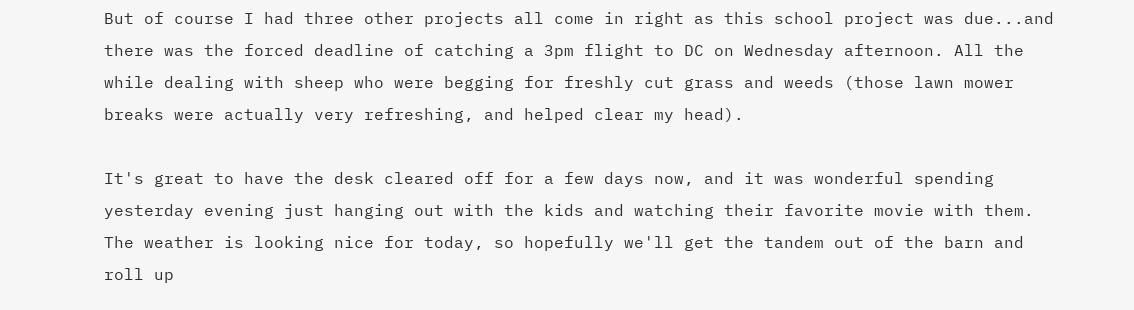But of course I had three other projects all come in right as this school project was due...and there was the forced deadline of catching a 3pm flight to DC on Wednesday afternoon. All the while dealing with sheep who were begging for freshly cut grass and weeds (those lawn mower breaks were actually very refreshing, and helped clear my head).

It's great to have the desk cleared off for a few days now, and it was wonderful spending yesterday evening just hanging out with the kids and watching their favorite movie with them. The weather is looking nice for today, so hopefully we'll get the tandem out of the barn and roll up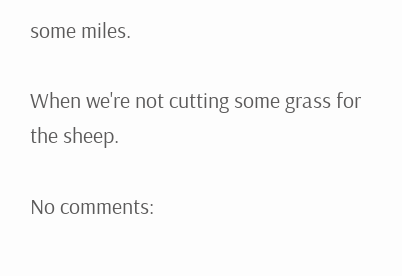some miles.

When we're not cutting some grass for the sheep.

No comments: